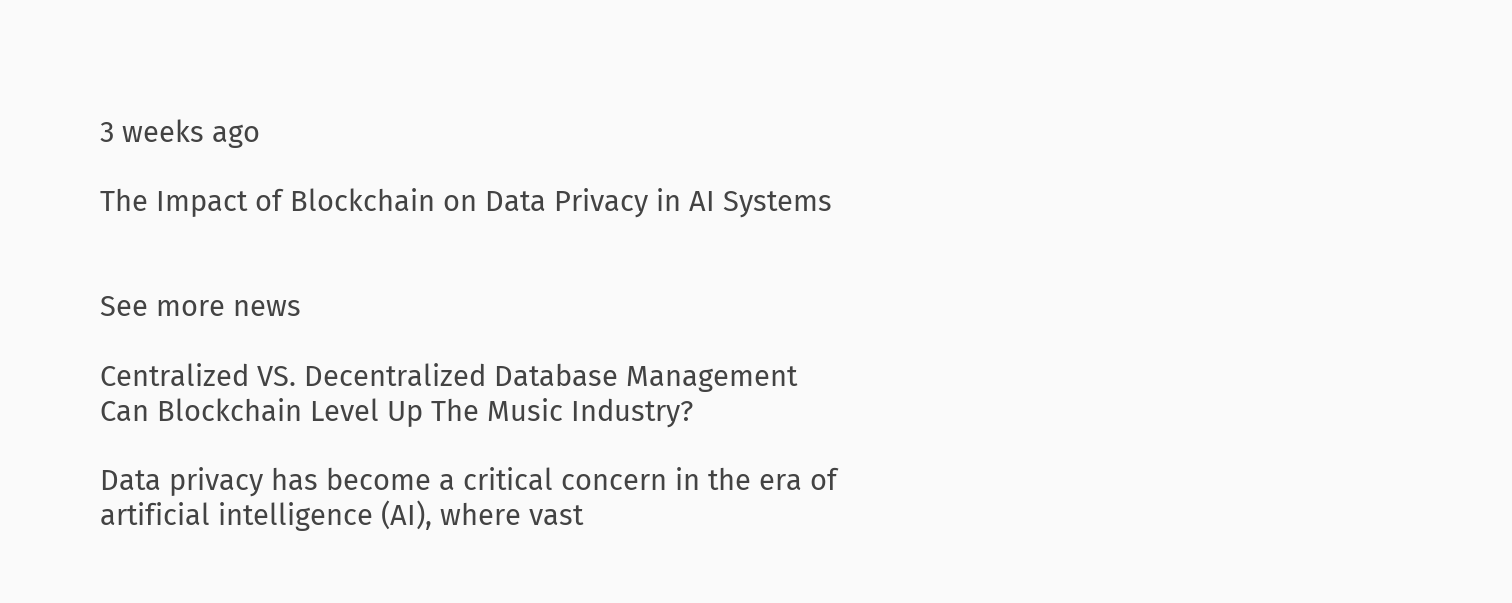3 weeks ago

The Impact of Blockchain on Data Privacy in AI Systems


See more news

Centralized VS. Decentralized Database Management
Can Blockchain Level Up The Music Industry?

Data privacy has become a critical concern in the era of artificial intelligence (AI), where vast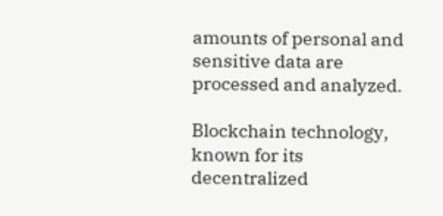amounts of personal and sensitive data are processed and analyzed.

Blockchain technology, known for its decentralized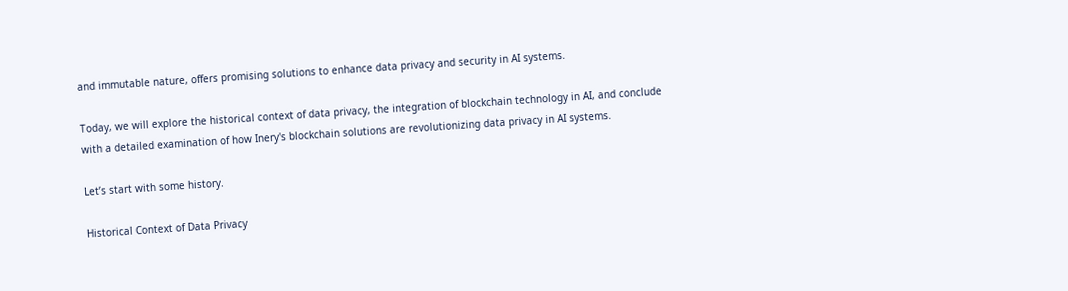and immutable nature, offers promising solutions to enhance data privacy and security in AI systems.

Today, we will explore the historical context of data privacy, the integration of blockchain technology in AI, and conclude with a detailed examination of how Inery's blockchain solutions are revolutionizing data privacy in AI systems.

Let’s start with some history.

Historical Context of Data Privacy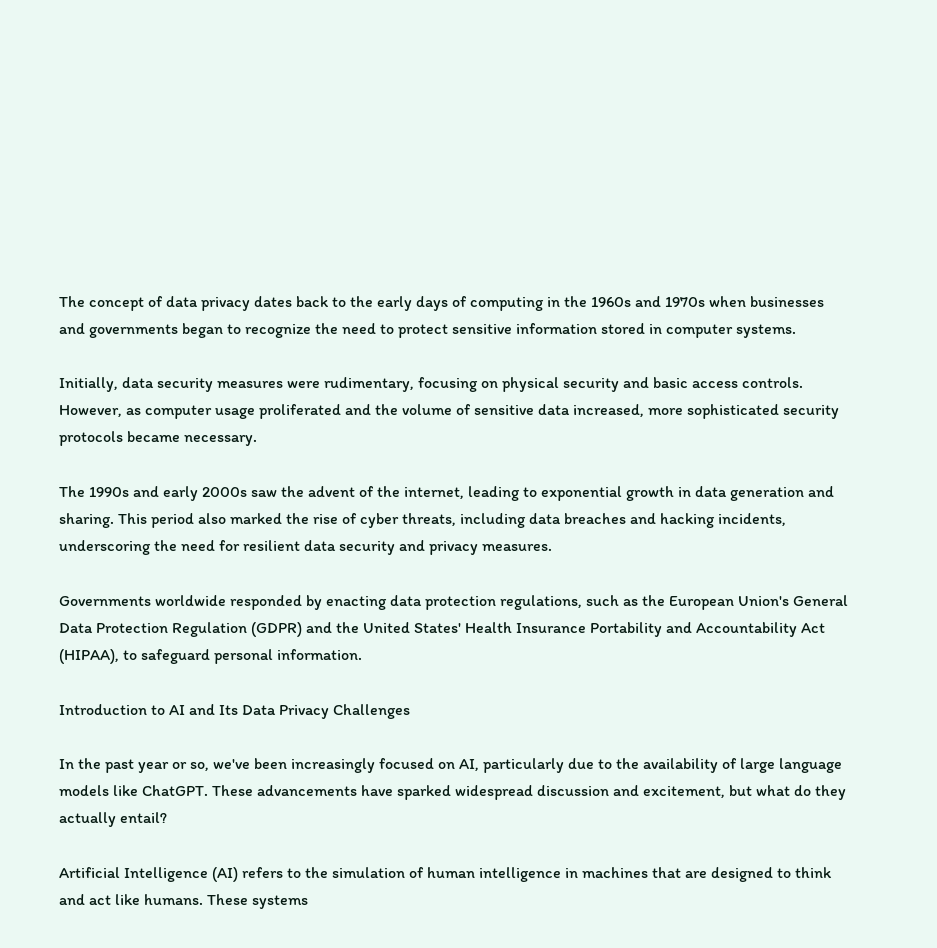The concept of data privacy dates back to the early days of computing in the 1960s and 1970s when businesses and governments began to recognize the need to protect sensitive information stored in computer systems.

Initially, data security measures were rudimentary, focusing on physical security and basic access controls. However, as computer usage proliferated and the volume of sensitive data increased, more sophisticated security protocols became necessary.

The 1990s and early 2000s saw the advent of the internet, leading to exponential growth in data generation and sharing. This period also marked the rise of cyber threats, including data breaches and hacking incidents, underscoring the need for resilient data security and privacy measures.

Governments worldwide responded by enacting data protection regulations, such as the European Union's General Data Protection Regulation (GDPR) and the United States' Health Insurance Portability and Accountability Act (HIPAA), to safeguard personal information.

Introduction to AI and Its Data Privacy Challenges

In the past year or so, we've been increasingly focused on AI, particularly due to the availability of large language models like ChatGPT. These advancements have sparked widespread discussion and excitement, but what do they actually entail?

Artificial Intelligence (AI) refers to the simulation of human intelligence in machines that are designed to think and act like humans. These systems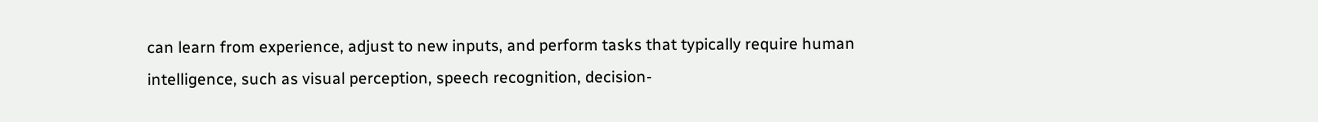can learn from experience, adjust to new inputs, and perform tasks that typically require human intelligence, such as visual perception, speech recognition, decision-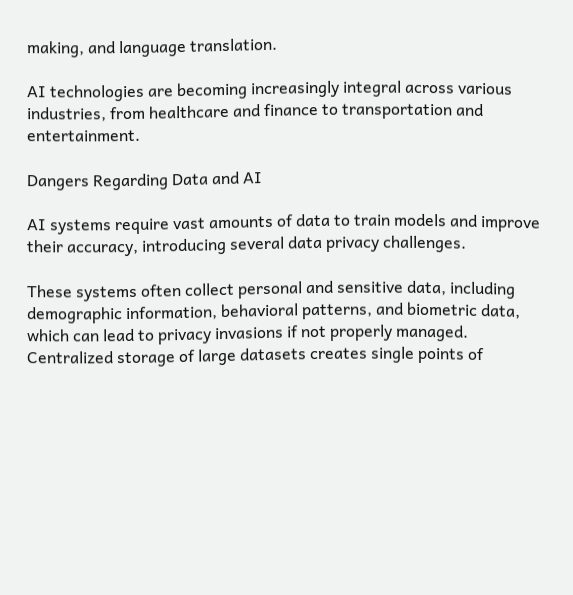making, and language translation.

AI technologies are becoming increasingly integral across various industries, from healthcare and finance to transportation and entertainment.

Dangers Regarding Data and AI

AI systems require vast amounts of data to train models and improve their accuracy, introducing several data privacy challenges.

These systems often collect personal and sensitive data, including demographic information, behavioral patterns, and biometric data, which can lead to privacy invasions if not properly managed. Centralized storage of large datasets creates single points of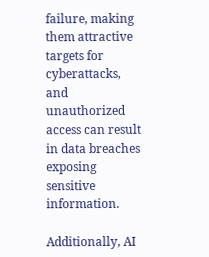failure, making them attractive targets for cyberattacks, and unauthorized access can result in data breaches exposing sensitive information.

Additionally, AI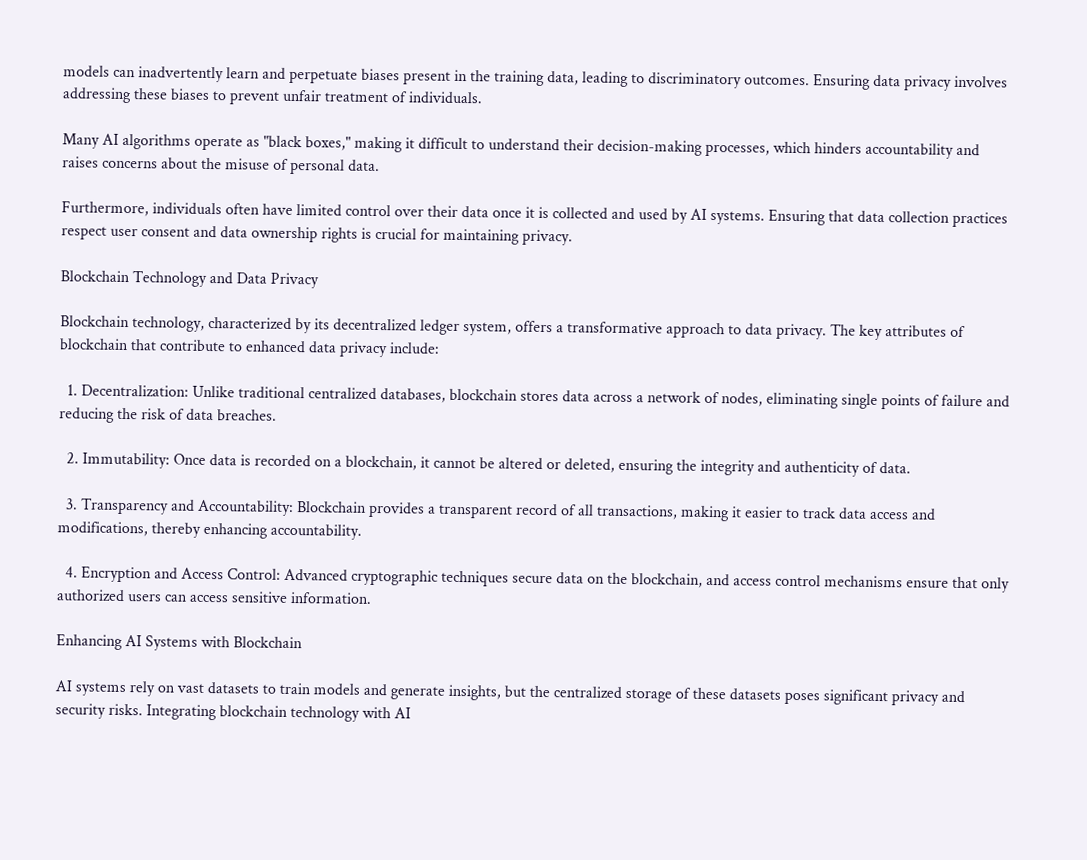models can inadvertently learn and perpetuate biases present in the training data, leading to discriminatory outcomes. Ensuring data privacy involves addressing these biases to prevent unfair treatment of individuals.

Many AI algorithms operate as "black boxes," making it difficult to understand their decision-making processes, which hinders accountability and raises concerns about the misuse of personal data.

Furthermore, individuals often have limited control over their data once it is collected and used by AI systems. Ensuring that data collection practices respect user consent and data ownership rights is crucial for maintaining privacy.

Blockchain Technology and Data Privacy

Blockchain technology, characterized by its decentralized ledger system, offers a transformative approach to data privacy. The key attributes of blockchain that contribute to enhanced data privacy include:

  1. Decentralization: Unlike traditional centralized databases, blockchain stores data across a network of nodes, eliminating single points of failure and reducing the risk of data breaches.

  2. Immutability: Once data is recorded on a blockchain, it cannot be altered or deleted, ensuring the integrity and authenticity of data.

  3. Transparency and Accountability: Blockchain provides a transparent record of all transactions, making it easier to track data access and modifications, thereby enhancing accountability.

  4. Encryption and Access Control: Advanced cryptographic techniques secure data on the blockchain, and access control mechanisms ensure that only authorized users can access sensitive information.

Enhancing AI Systems with Blockchain

AI systems rely on vast datasets to train models and generate insights, but the centralized storage of these datasets poses significant privacy and security risks. Integrating blockchain technology with AI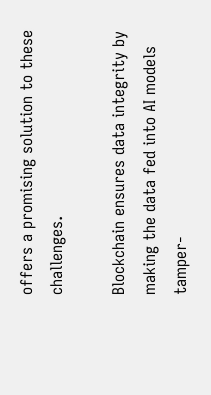offers a promising solution to these challenges.

Blockchain ensures data integrity by making the data fed into AI models tamper-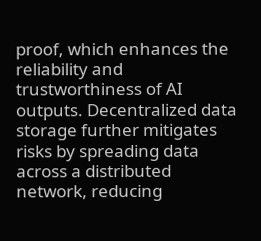proof, which enhances the reliability and trustworthiness of AI outputs. Decentralized data storage further mitigates risks by spreading data across a distributed network, reducing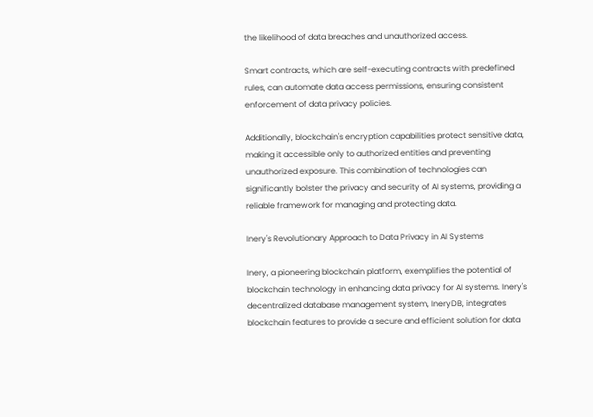the likelihood of data breaches and unauthorized access.

Smart contracts, which are self-executing contracts with predefined rules, can automate data access permissions, ensuring consistent enforcement of data privacy policies.

Additionally, blockchain's encryption capabilities protect sensitive data, making it accessible only to authorized entities and preventing unauthorized exposure. This combination of technologies can significantly bolster the privacy and security of AI systems, providing a reliable framework for managing and protecting data.

Inery's Revolutionary Approach to Data Privacy in AI Systems

Inery, a pioneering blockchain platform, exemplifies the potential of blockchain technology in enhancing data privacy for AI systems. Inery's decentralized database management system, IneryDB, integrates blockchain features to provide a secure and efficient solution for data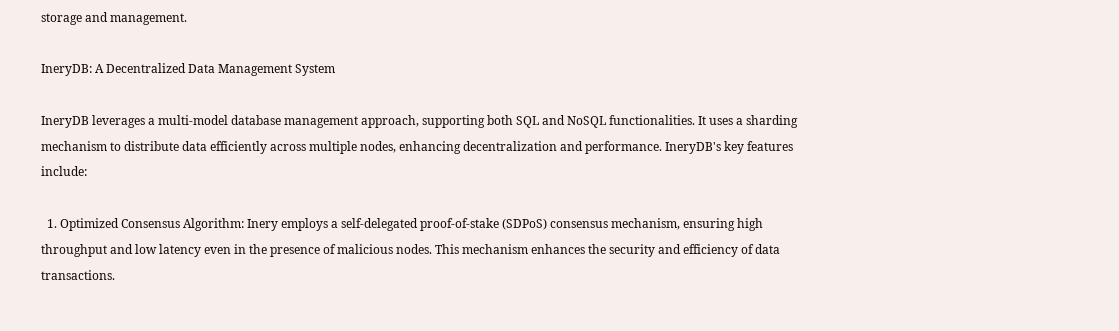storage and management.

IneryDB: A Decentralized Data Management System

IneryDB leverages a multi-model database management approach, supporting both SQL and NoSQL functionalities. It uses a sharding mechanism to distribute data efficiently across multiple nodes, enhancing decentralization and performance. IneryDB's key features include:

  1. Optimized Consensus Algorithm: Inery employs a self-delegated proof-of-stake (SDPoS) consensus mechanism, ensuring high throughput and low latency even in the presence of malicious nodes. This mechanism enhances the security and efficiency of data transactions.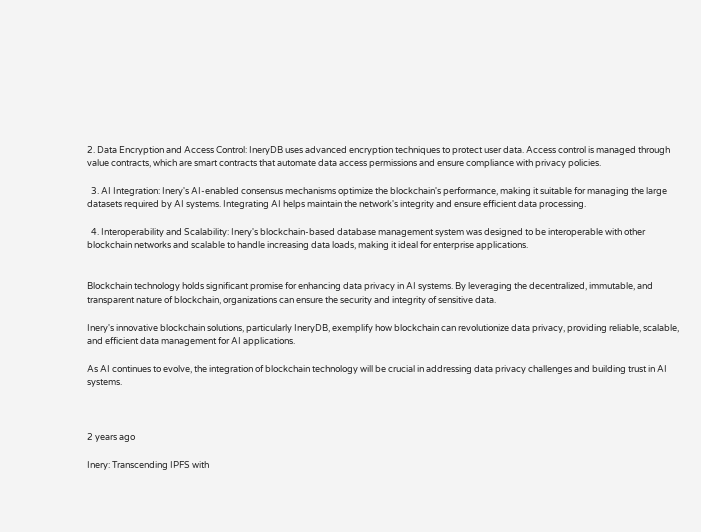2. Data Encryption and Access Control: IneryDB uses advanced encryption techniques to protect user data. Access control is managed through value contracts, which are smart contracts that automate data access permissions and ensure compliance with privacy policies.

  3. AI Integration: Inery's AI-enabled consensus mechanisms optimize the blockchain's performance, making it suitable for managing the large datasets required by AI systems. Integrating AI helps maintain the network's integrity and ensure efficient data processing.

  4. Interoperability and Scalability: Inery's blockchain-based database management system was designed to be interoperable with other blockchain networks and scalable to handle increasing data loads, making it ideal for enterprise applications.


Blockchain technology holds significant promise for enhancing data privacy in AI systems. By leveraging the decentralized, immutable, and transparent nature of blockchain, organizations can ensure the security and integrity of sensitive data.

Inery's innovative blockchain solutions, particularly IneryDB, exemplify how blockchain can revolutionize data privacy, providing reliable, scalable, and efficient data management for AI applications.

As AI continues to evolve, the integration of blockchain technology will be crucial in addressing data privacy challenges and building trust in AI systems.



2 years ago

Inery: Transcending IPFS with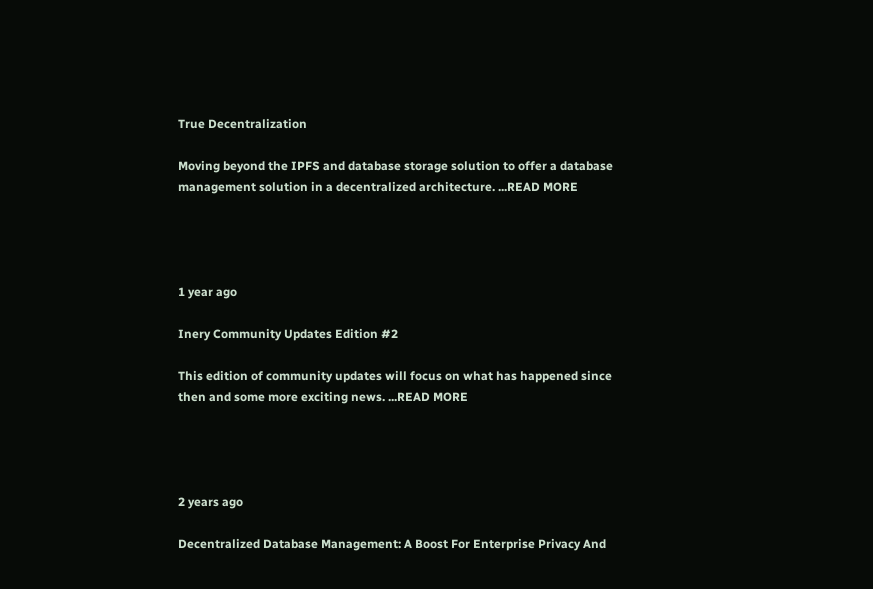True Decentralization

Moving beyond the IPFS and database storage solution to offer a database management solution in a decentralized architecture. ...READ MORE




1 year ago

Inery Community Updates Edition #2

This edition of community updates will focus on what has happened since then and some more exciting news. ...READ MORE




2 years ago

Decentralized Database Management: A Boost For Enterprise Privacy And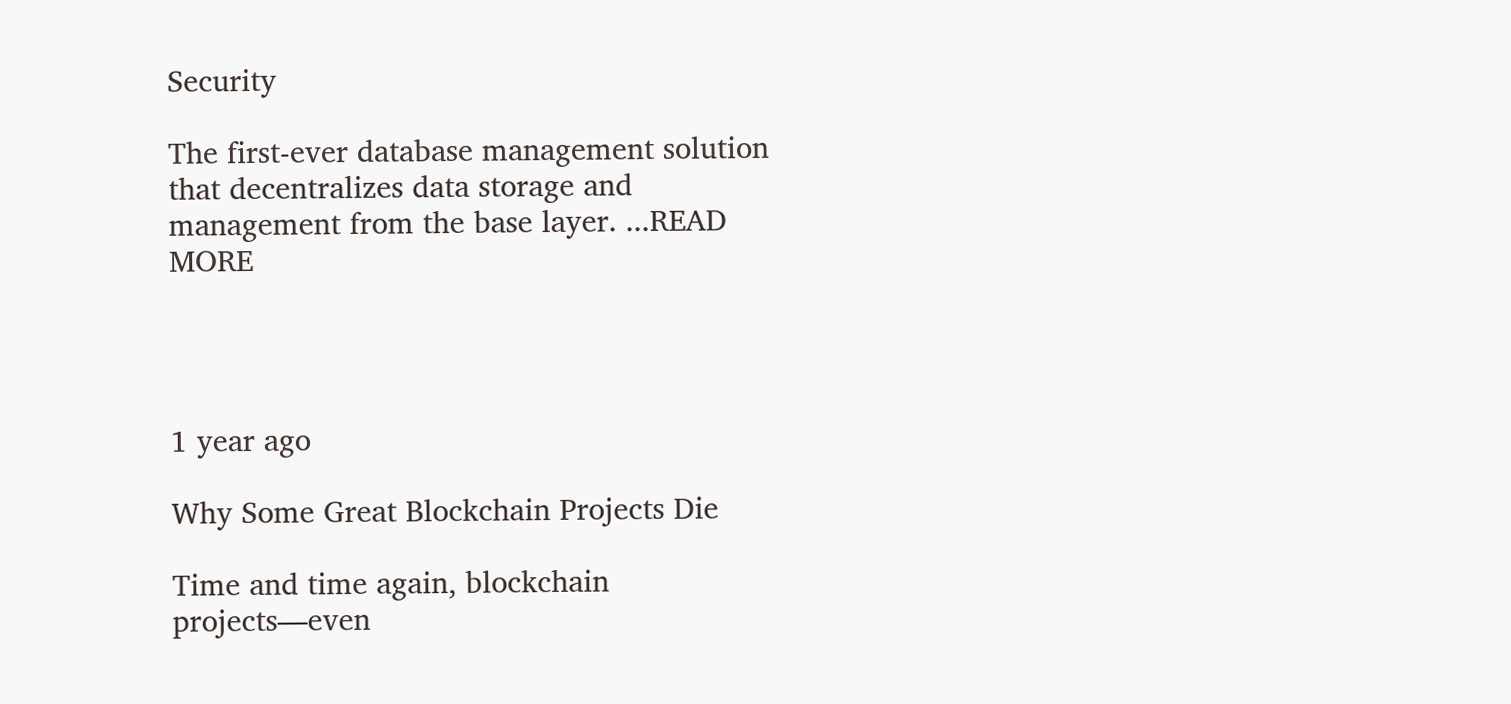Security

The first-ever database management solution that decentralizes data storage and management from the base layer. ...READ MORE




1 year ago

Why Some Great Blockchain Projects Die

Time and time again, blockchain projects—even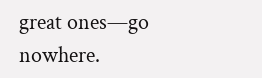great ones—go nowhere.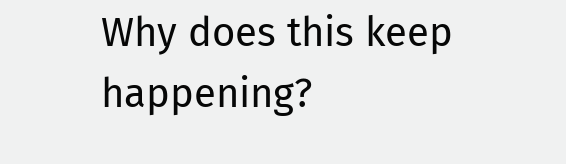Why does this keep happening?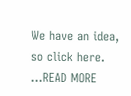We have an idea, so click here. ...READ MORE